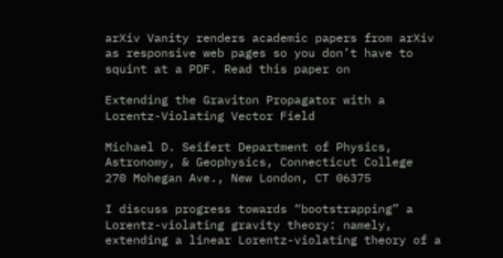arXiv Vanity renders academic papers from arXiv as responsive web pages so you don’t have to squint at a PDF. Read this paper on

Extending the Graviton Propagator with a Lorentz-Violating Vector Field

Michael D. Seifert Department of Physics, Astronomy, & Geophysics, Connecticut College
270 Mohegan Ave., New London, CT 06375

I discuss progress towards “bootstrapping” a Lorentz-violating gravity theory: namely, extending a linear Lorentz-violating theory of a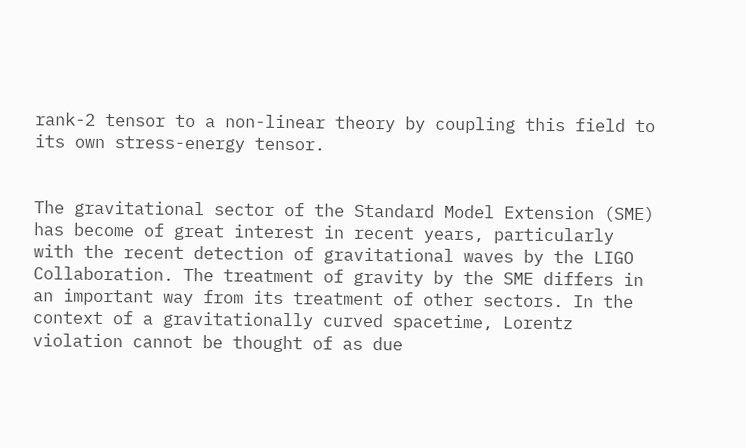rank-2 tensor to a non-linear theory by coupling this field to its own stress-energy tensor.


The gravitational sector of the Standard Model Extension (SME) has become of great interest in recent years, particularly with the recent detection of gravitational waves by the LIGO Collaboration. The treatment of gravity by the SME differs in an important way from its treatment of other sectors. In the context of a gravitationally curved spacetime, Lorentz violation cannot be thought of as due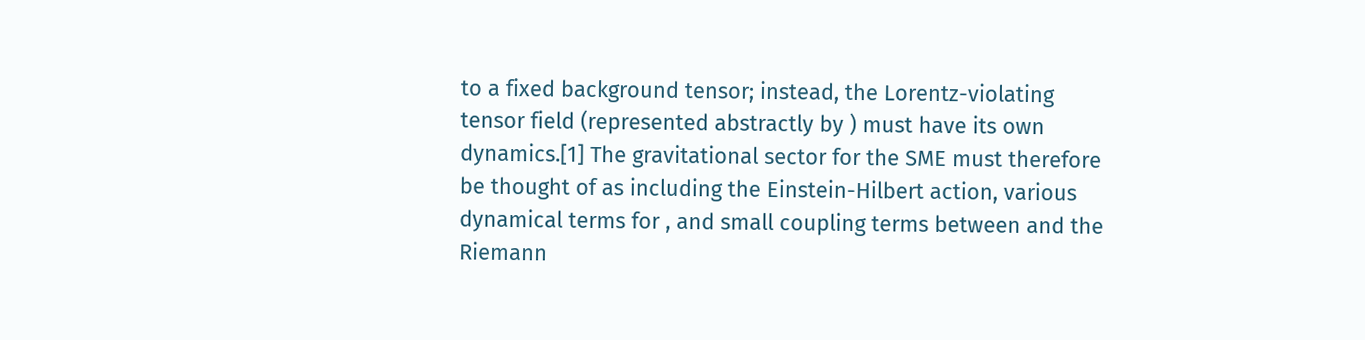to a fixed background tensor; instead, the Lorentz-violating tensor field (represented abstractly by ) must have its own dynamics.[1] The gravitational sector for the SME must therefore be thought of as including the Einstein-Hilbert action, various dynamical terms for , and small coupling terms between and the Riemann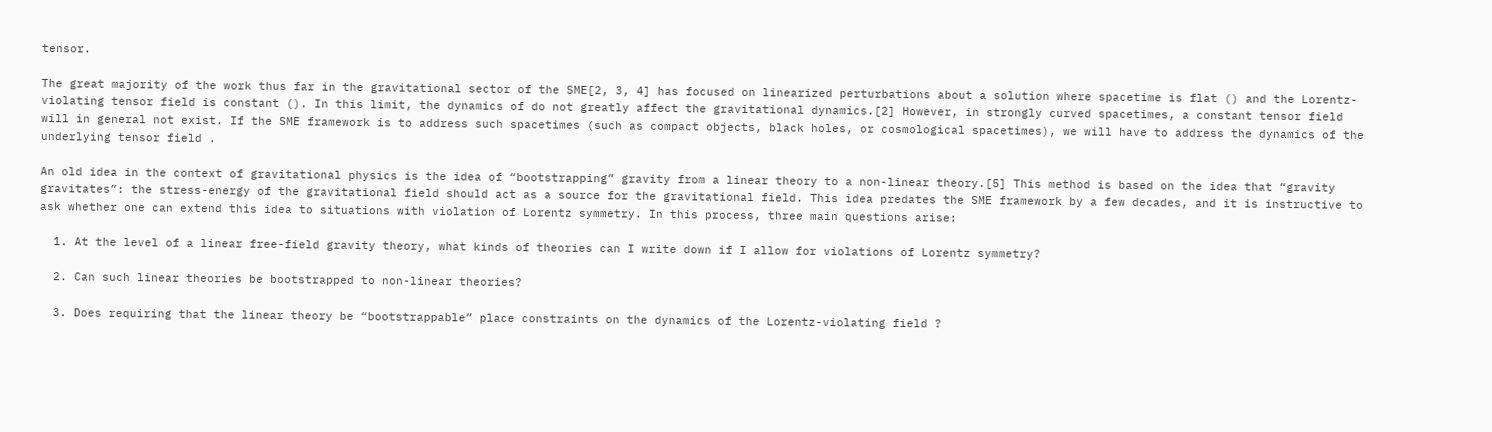tensor.

The great majority of the work thus far in the gravitational sector of the SME[2, 3, 4] has focused on linearized perturbations about a solution where spacetime is flat () and the Lorentz-violating tensor field is constant (). In this limit, the dynamics of do not greatly affect the gravitational dynamics.[2] However, in strongly curved spacetimes, a constant tensor field will in general not exist. If the SME framework is to address such spacetimes (such as compact objects, black holes, or cosmological spacetimes), we will have to address the dynamics of the underlying tensor field .

An old idea in the context of gravitational physics is the idea of “bootstrapping” gravity from a linear theory to a non-linear theory.[5] This method is based on the idea that “gravity gravitates”: the stress-energy of the gravitational field should act as a source for the gravitational field. This idea predates the SME framework by a few decades, and it is instructive to ask whether one can extend this idea to situations with violation of Lorentz symmetry. In this process, three main questions arise:

  1. At the level of a linear free-field gravity theory, what kinds of theories can I write down if I allow for violations of Lorentz symmetry?

  2. Can such linear theories be bootstrapped to non-linear theories?

  3. Does requiring that the linear theory be “bootstrappable” place constraints on the dynamics of the Lorentz-violating field ?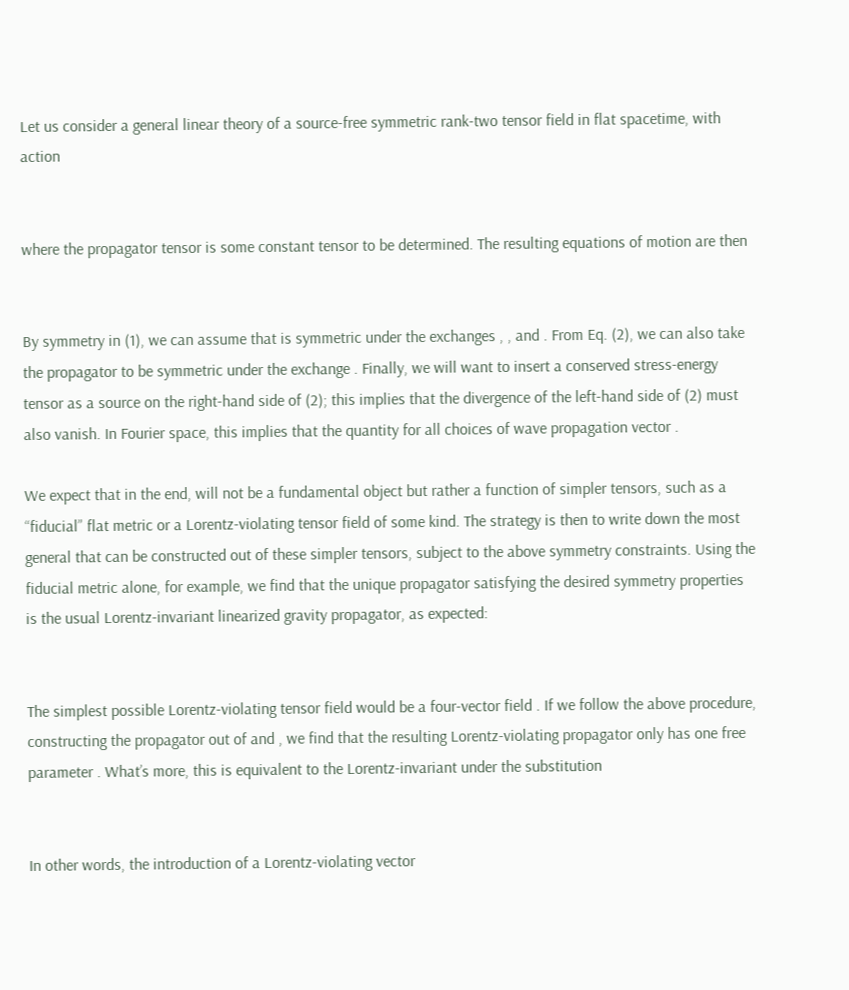Let us consider a general linear theory of a source-free symmetric rank-two tensor field in flat spacetime, with action


where the propagator tensor is some constant tensor to be determined. The resulting equations of motion are then


By symmetry in (1), we can assume that is symmetric under the exchanges , , and . From Eq. (2), we can also take the propagator to be symmetric under the exchange . Finally, we will want to insert a conserved stress-energy tensor as a source on the right-hand side of (2); this implies that the divergence of the left-hand side of (2) must also vanish. In Fourier space, this implies that the quantity for all choices of wave propagation vector .

We expect that in the end, will not be a fundamental object but rather a function of simpler tensors, such as a “fiducial” flat metric or a Lorentz-violating tensor field of some kind. The strategy is then to write down the most general that can be constructed out of these simpler tensors, subject to the above symmetry constraints. Using the fiducial metric alone, for example, we find that the unique propagator satisfying the desired symmetry properties is the usual Lorentz-invariant linearized gravity propagator, as expected:


The simplest possible Lorentz-violating tensor field would be a four-vector field . If we follow the above procedure, constructing the propagator out of and , we find that the resulting Lorentz-violating propagator only has one free parameter . What’s more, this is equivalent to the Lorentz-invariant under the substitution


In other words, the introduction of a Lorentz-violating vector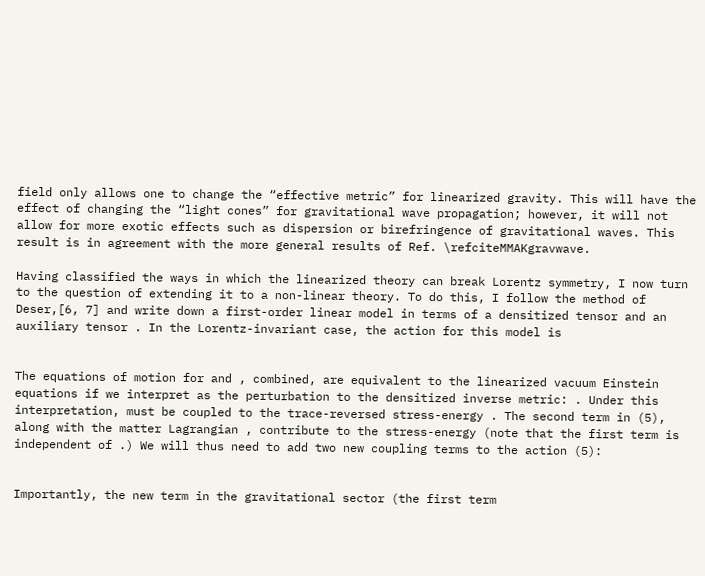field only allows one to change the “effective metric” for linearized gravity. This will have the effect of changing the “light cones” for gravitational wave propagation; however, it will not allow for more exotic effects such as dispersion or birefringence of gravitational waves. This result is in agreement with the more general results of Ref. \refciteMMAKgravwave.

Having classified the ways in which the linearized theory can break Lorentz symmetry, I now turn to the question of extending it to a non-linear theory. To do this, I follow the method of Deser,[6, 7] and write down a first-order linear model in terms of a densitized tensor and an auxiliary tensor . In the Lorentz-invariant case, the action for this model is


The equations of motion for and , combined, are equivalent to the linearized vacuum Einstein equations if we interpret as the perturbation to the densitized inverse metric: . Under this interpretation, must be coupled to the trace-reversed stress-energy . The second term in (5), along with the matter Lagrangian , contribute to the stress-energy (note that the first term is independent of .) We will thus need to add two new coupling terms to the action (5):


Importantly, the new term in the gravitational sector (the first term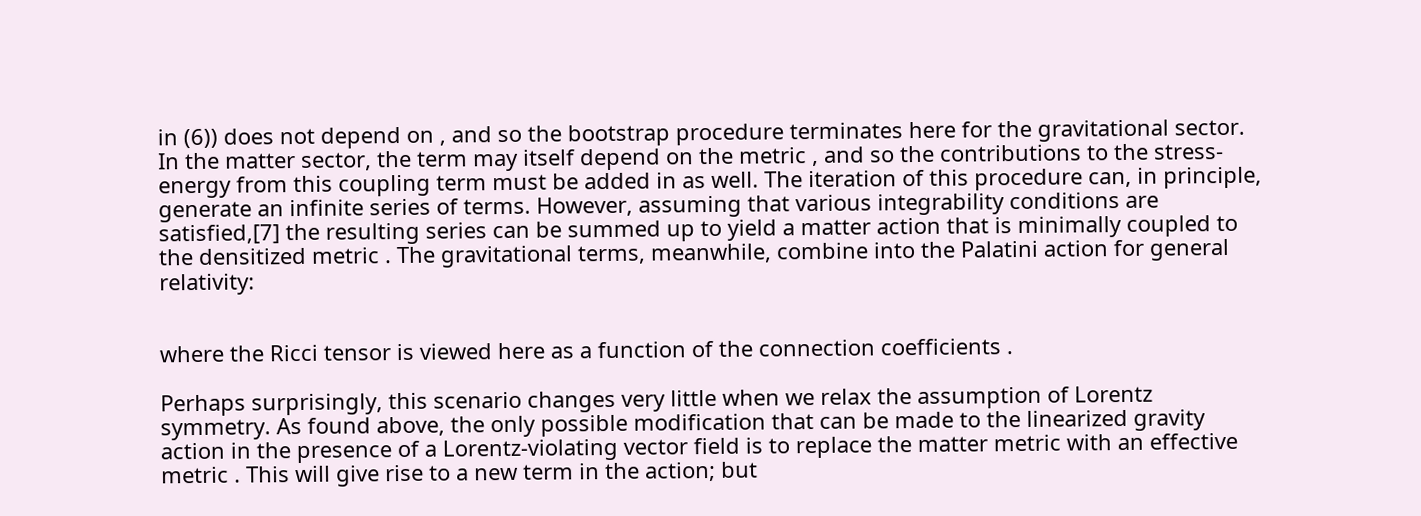in (6)) does not depend on , and so the bootstrap procedure terminates here for the gravitational sector. In the matter sector, the term may itself depend on the metric , and so the contributions to the stress-energy from this coupling term must be added in as well. The iteration of this procedure can, in principle, generate an infinite series of terms. However, assuming that various integrability conditions are satisfied,[7] the resulting series can be summed up to yield a matter action that is minimally coupled to the densitized metric . The gravitational terms, meanwhile, combine into the Palatini action for general relativity:


where the Ricci tensor is viewed here as a function of the connection coefficients .

Perhaps surprisingly, this scenario changes very little when we relax the assumption of Lorentz symmetry. As found above, the only possible modification that can be made to the linearized gravity action in the presence of a Lorentz-violating vector field is to replace the matter metric with an effective metric . This will give rise to a new term in the action; but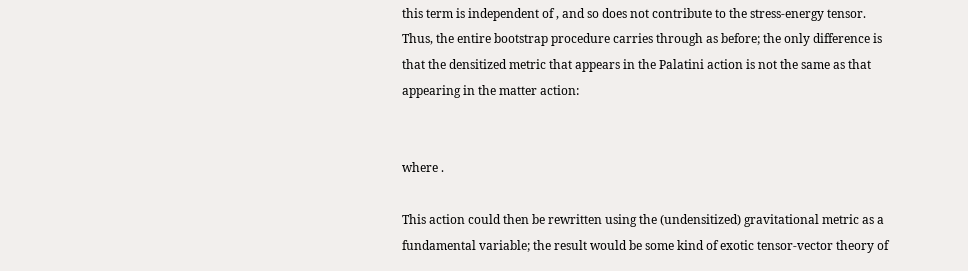this term is independent of , and so does not contribute to the stress-energy tensor. Thus, the entire bootstrap procedure carries through as before; the only difference is that the densitized metric that appears in the Palatini action is not the same as that appearing in the matter action:


where .

This action could then be rewritten using the (undensitized) gravitational metric as a fundamental variable; the result would be some kind of exotic tensor-vector theory of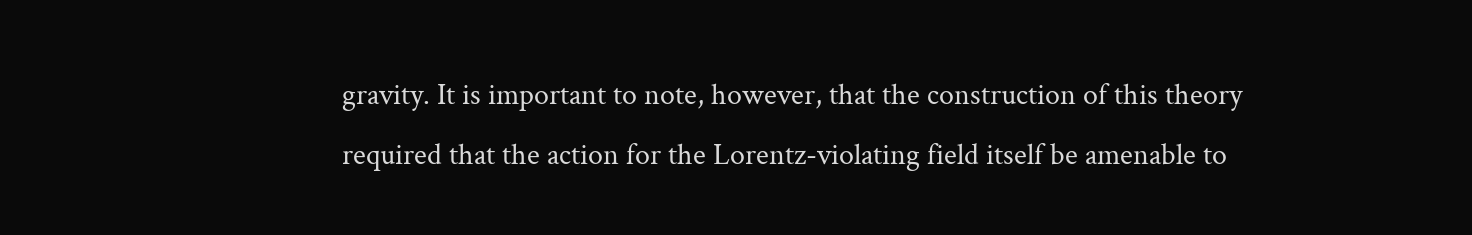gravity. It is important to note, however, that the construction of this theory required that the action for the Lorentz-violating field itself be amenable to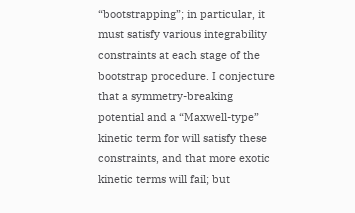“bootstrapping”; in particular, it must satisfy various integrability constraints at each stage of the bootstrap procedure. I conjecture that a symmetry-breaking potential and a “Maxwell-type” kinetic term for will satisfy these constraints, and that more exotic kinetic terms will fail; but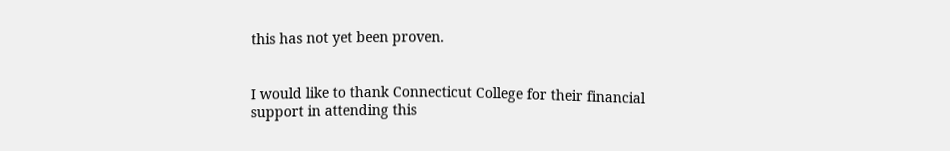this has not yet been proven.


I would like to thank Connecticut College for their financial support in attending this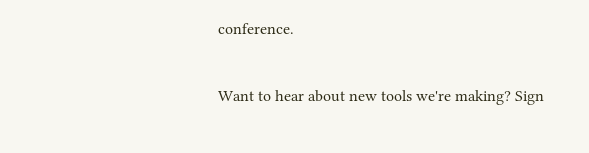conference.


Want to hear about new tools we're making? Sign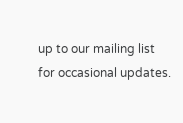up to our mailing list for occasional updates.